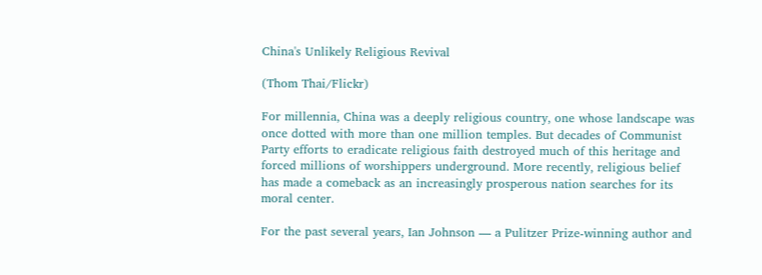China's Unlikely Religious Revival

(Thom Thai/Flickr)

For millennia, China was a deeply religious country, one whose landscape was once dotted with more than one million temples. But decades of Communist Party efforts to eradicate religious faith destroyed much of this heritage and forced millions of worshippers underground. More recently, religious belief has made a comeback as an increasingly prosperous nation searches for its moral center.

For the past several years, Ian Johnson — a Pulitzer Prize-winning author and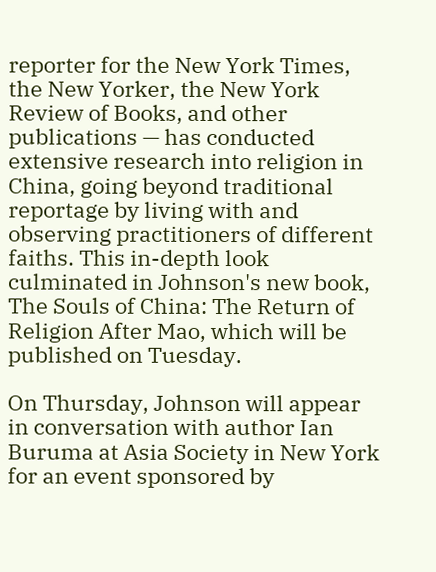reporter for the New York Times, the New Yorker, the New York Review of Books, and other publications — has conducted extensive research into religion in China, going beyond traditional reportage by living with and observing practitioners of different faiths. This in-depth look culminated in Johnson's new book, The Souls of China: The Return of Religion After Mao, which will be published on Tuesday.

On Thursday, Johnson will appear in conversation with author Ian Buruma at Asia Society in New York for an event sponsored by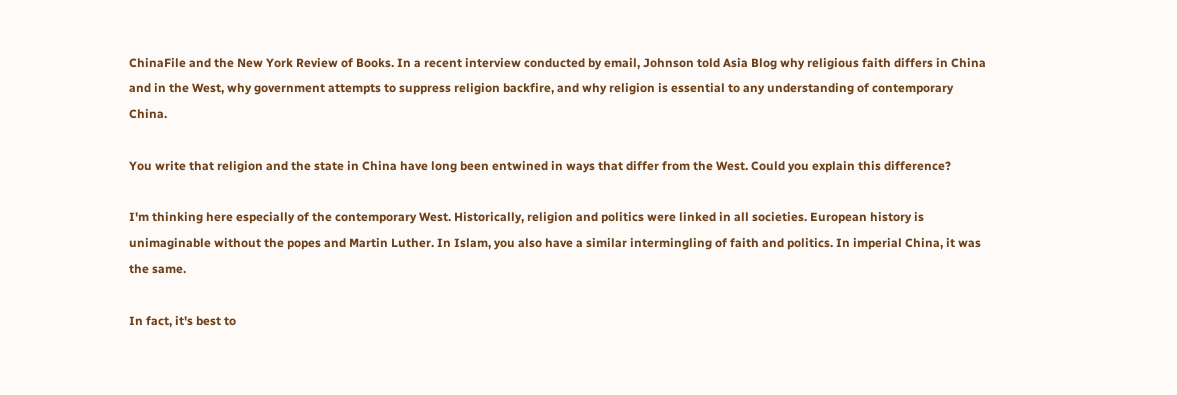ChinaFile and the New York Review of Books. In a recent interview conducted by email, Johnson told Asia Blog why religious faith differs in China and in the West, why government attempts to suppress religion backfire, and why religion is essential to any understanding of contemporary China.

You write that religion and the state in China have long been entwined in ways that differ from the West. Could you explain this difference?

I'm thinking here especially of the contemporary West. Historically, religion and politics were linked in all societies. European history is unimaginable without the popes and Martin Luther. In Islam, you also have a similar intermingling of faith and politics. In imperial China, it was the same.

In fact, it's best to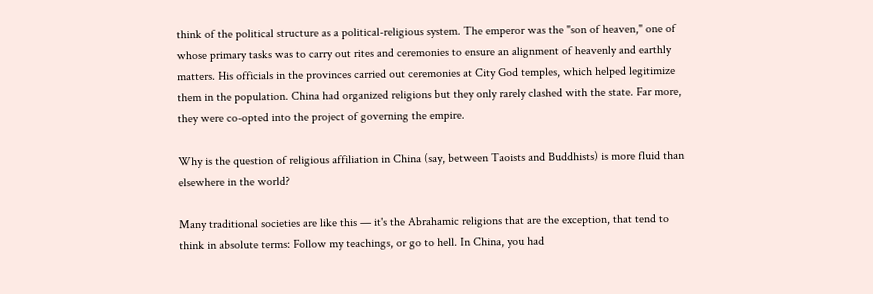think of the political structure as a political-religious system. The emperor was the "son of heaven," one of whose primary tasks was to carry out rites and ceremonies to ensure an alignment of heavenly and earthly matters. His officials in the provinces carried out ceremonies at City God temples, which helped legitimize them in the population. China had organized religions but they only rarely clashed with the state. Far more, they were co-opted into the project of governing the empire.

Why is the question of religious affiliation in China (say, between Taoists and Buddhists) is more fluid than elsewhere in the world?

Many traditional societies are like this — it's the Abrahamic religions that are the exception, that tend to think in absolute terms: Follow my teachings, or go to hell. In China, you had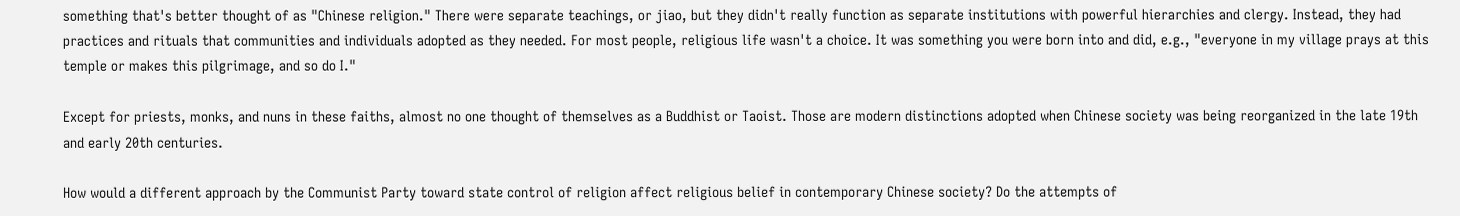something that's better thought of as "Chinese religion." There were separate teachings, or jiao, but they didn't really function as separate institutions with powerful hierarchies and clergy. Instead, they had practices and rituals that communities and individuals adopted as they needed. For most people, religious life wasn't a choice. It was something you were born into and did, e.g., "everyone in my village prays at this temple or makes this pilgrimage, and so do I."

Except for priests, monks, and nuns in these faiths, almost no one thought of themselves as a Buddhist or Taoist. Those are modern distinctions adopted when Chinese society was being reorganized in the late 19th and early 20th centuries.

How would a different approach by the Communist Party toward state control of religion affect religious belief in contemporary Chinese society? Do the attempts of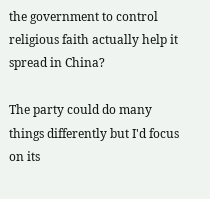the government to control religious faith actually help it spread in China?

The party could do many things differently but I'd focus on its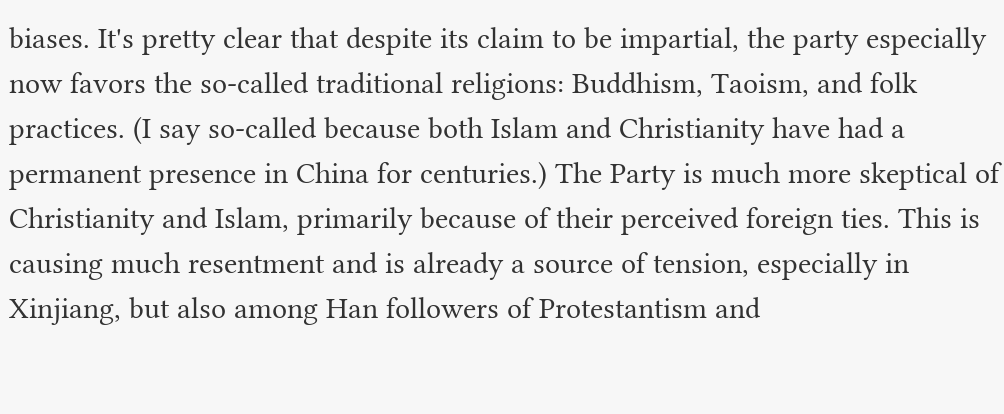biases. It's pretty clear that despite its claim to be impartial, the party especially now favors the so-called traditional religions: Buddhism, Taoism, and folk practices. (I say so-called because both Islam and Christianity have had a permanent presence in China for centuries.) The Party is much more skeptical of Christianity and Islam, primarily because of their perceived foreign ties. This is causing much resentment and is already a source of tension, especially in Xinjiang, but also among Han followers of Protestantism and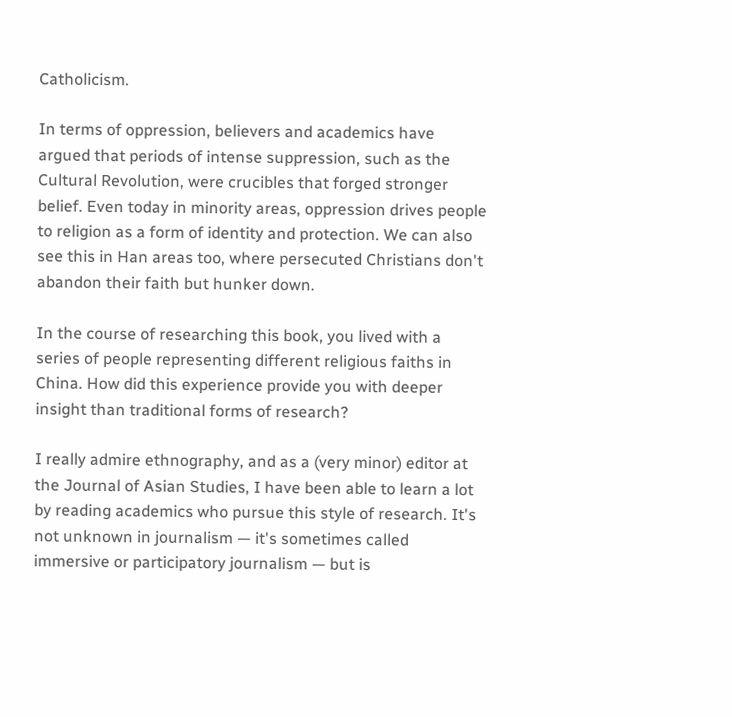Catholicism.

In terms of oppression, believers and academics have argued that periods of intense suppression, such as the Cultural Revolution, were crucibles that forged stronger belief. Even today in minority areas, oppression drives people to religion as a form of identity and protection. We can also see this in Han areas too, where persecuted Christians don't abandon their faith but hunker down.

In the course of researching this book, you lived with a series of people representing different religious faiths in China. How did this experience provide you with deeper insight than traditional forms of research?

I really admire ethnography, and as a (very minor) editor at the Journal of Asian Studies, I have been able to learn a lot by reading academics who pursue this style of research. It's not unknown in journalism — it's sometimes called immersive or participatory journalism — but is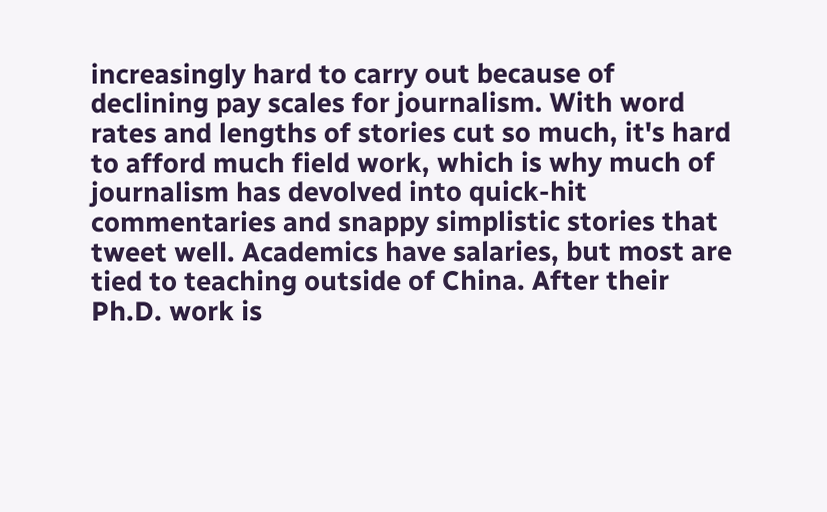increasingly hard to carry out because of declining pay scales for journalism. With word rates and lengths of stories cut so much, it's hard to afford much field work, which is why much of journalism has devolved into quick-hit commentaries and snappy simplistic stories that tweet well. Academics have salaries, but most are tied to teaching outside of China. After their Ph.D. work is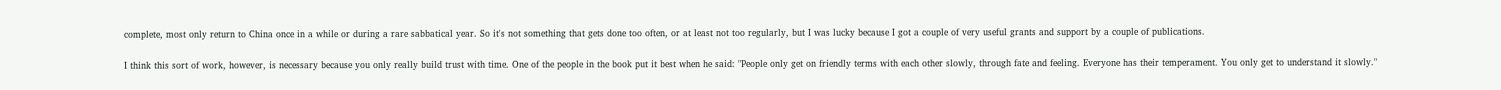complete, most only return to China once in a while or during a rare sabbatical year. So it's not something that gets done too often, or at least not too regularly, but I was lucky because I got a couple of very useful grants and support by a couple of publications.

I think this sort of work, however, is necessary because you only really build trust with time. One of the people in the book put it best when he said: "People only get on friendly terms with each other slowly, through fate and feeling. Everyone has their temperament. You only get to understand it slowly."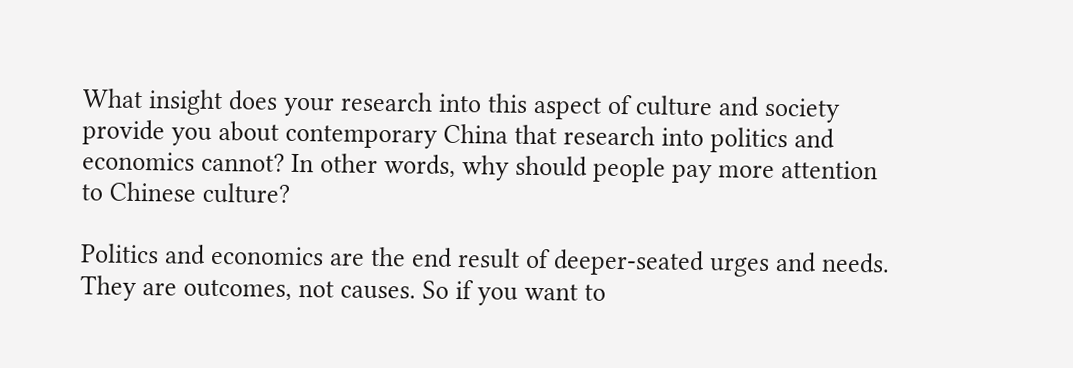What insight does your research into this aspect of culture and society provide you about contemporary China that research into politics and economics cannot? In other words, why should people pay more attention to Chinese culture?

Politics and economics are the end result of deeper-seated urges and needs. They are outcomes, not causes. So if you want to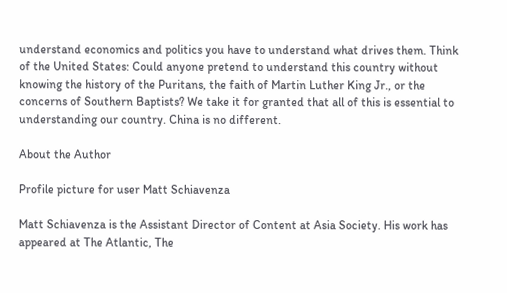understand economics and politics you have to understand what drives them. Think of the United States: Could anyone pretend to understand this country without knowing the history of the Puritans, the faith of Martin Luther King Jr., or the concerns of Southern Baptists? We take it for granted that all of this is essential to understanding our country. China is no different.

About the Author

Profile picture for user Matt Schiavenza

Matt Schiavenza is the Assistant Director of Content at Asia Society. His work has appeared at The Atlantic, The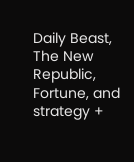Daily Beast, The New Republic, Fortune, and strategy +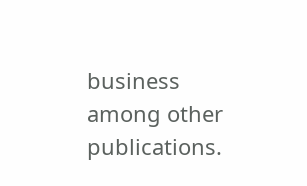business among other publications.